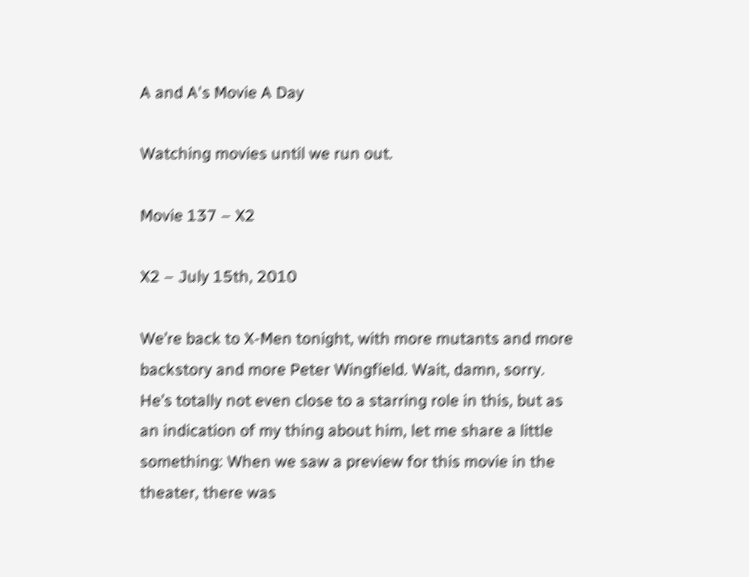A and A's Movie A Day

Watching movies until we run out.

Movie 137 – X2

X2 – July 15th, 2010

We’re back to X-Men tonight, with more mutants and more backstory and more Peter Wingfield. Wait, damn, sorry. He’s totally not even close to a starring role in this, but as an indication of my thing about him, let me share a little something: When we saw a preview for this movie in the theater, there was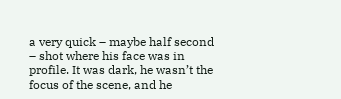a very quick – maybe half second – shot where his face was in profile. It was dark, he wasn’t the focus of the scene, and he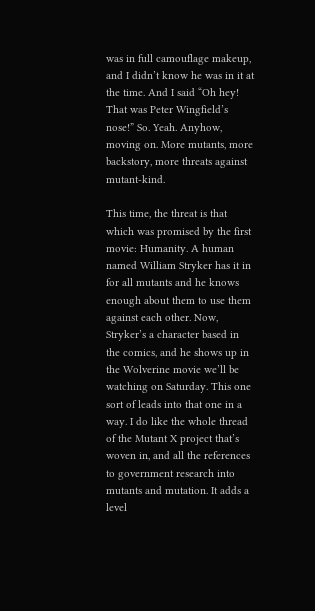was in full camouflage makeup, and I didn’t know he was in it at the time. And I said “Oh hey! That was Peter Wingfield’s nose!” So. Yeah. Anyhow, moving on. More mutants, more backstory, more threats against mutant-kind.

This time, the threat is that which was promised by the first movie: Humanity. A human named William Stryker has it in for all mutants and he knows enough about them to use them against each other. Now, Stryker’s a character based in the comics, and he shows up in the Wolverine movie we’ll be watching on Saturday. This one sort of leads into that one in a way. I do like the whole thread of the Mutant X project that’s woven in, and all the references to government research into mutants and mutation. It adds a level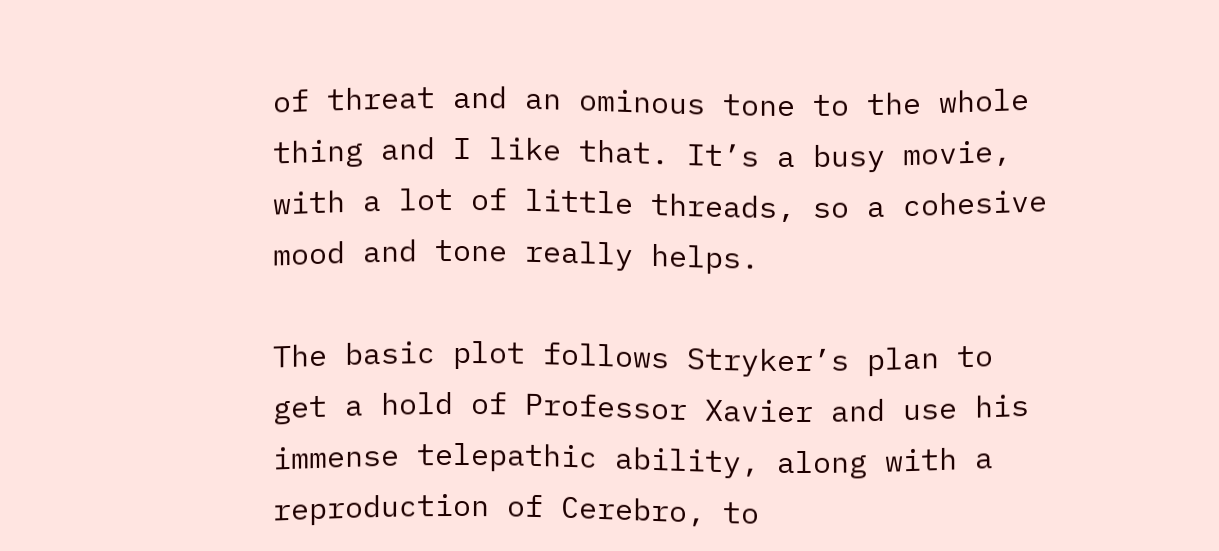of threat and an ominous tone to the whole thing and I like that. It’s a busy movie, with a lot of little threads, so a cohesive mood and tone really helps.

The basic plot follows Stryker’s plan to get a hold of Professor Xavier and use his immense telepathic ability, along with a reproduction of Cerebro, to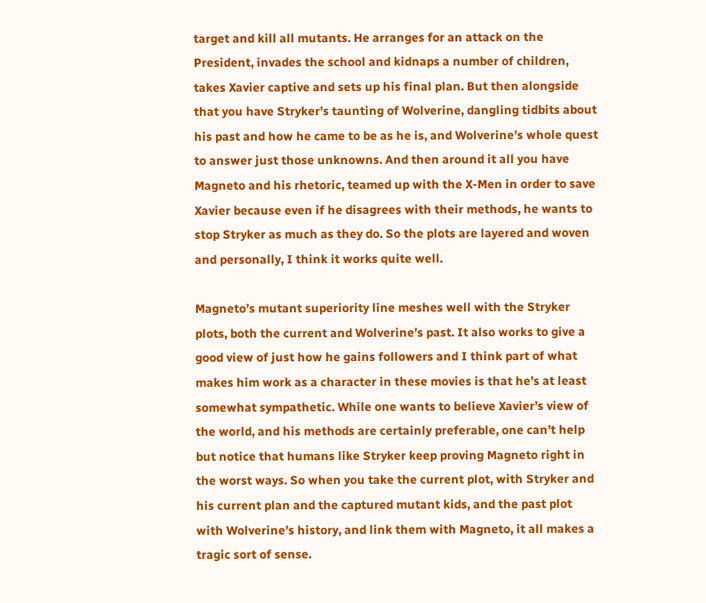target and kill all mutants. He arranges for an attack on the President, invades the school and kidnaps a number of children, takes Xavier captive and sets up his final plan. But then alongside that you have Stryker’s taunting of Wolverine, dangling tidbits about his past and how he came to be as he is, and Wolverine’s whole quest to answer just those unknowns. And then around it all you have Magneto and his rhetoric, teamed up with the X-Men in order to save Xavier because even if he disagrees with their methods, he wants to stop Stryker as much as they do. So the plots are layered and woven and personally, I think it works quite well.

Magneto’s mutant superiority line meshes well with the Stryker plots, both the current and Wolverine’s past. It also works to give a good view of just how he gains followers and I think part of what makes him work as a character in these movies is that he’s at least somewhat sympathetic. While one wants to believe Xavier’s view of the world, and his methods are certainly preferable, one can’t help but notice that humans like Stryker keep proving Magneto right in the worst ways. So when you take the current plot, with Stryker and his current plan and the captured mutant kids, and the past plot with Wolverine’s history, and link them with Magneto, it all makes a tragic sort of sense.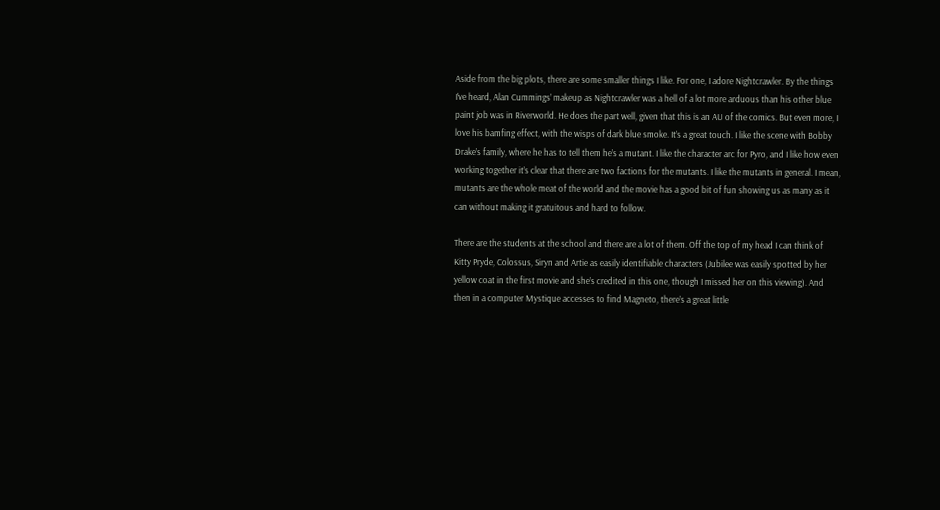Aside from the big plots, there are some smaller things I like. For one, I adore Nightcrawler. By the things I’ve heard, Alan Cummings’ makeup as Nightcrawler was a hell of a lot more arduous than his other blue paint job was in Riverworld. He does the part well, given that this is an AU of the comics. But even more, I love his bamfing effect, with the wisps of dark blue smoke. It’s a great touch. I like the scene with Bobby Drake’s family, where he has to tell them he’s a mutant. I like the character arc for Pyro, and I like how even working together it’s clear that there are two factions for the mutants. I like the mutants in general. I mean, mutants are the whole meat of the world and the movie has a good bit of fun showing us as many as it can without making it gratuitous and hard to follow.

There are the students at the school and there are a lot of them. Off the top of my head I can think of Kitty Pryde, Colossus, Siryn and Artie as easily identifiable characters (Jubilee was easily spotted by her yellow coat in the first movie and she’s credited in this one, though I missed her on this viewing). And then in a computer Mystique accesses to find Magneto, there’s a great little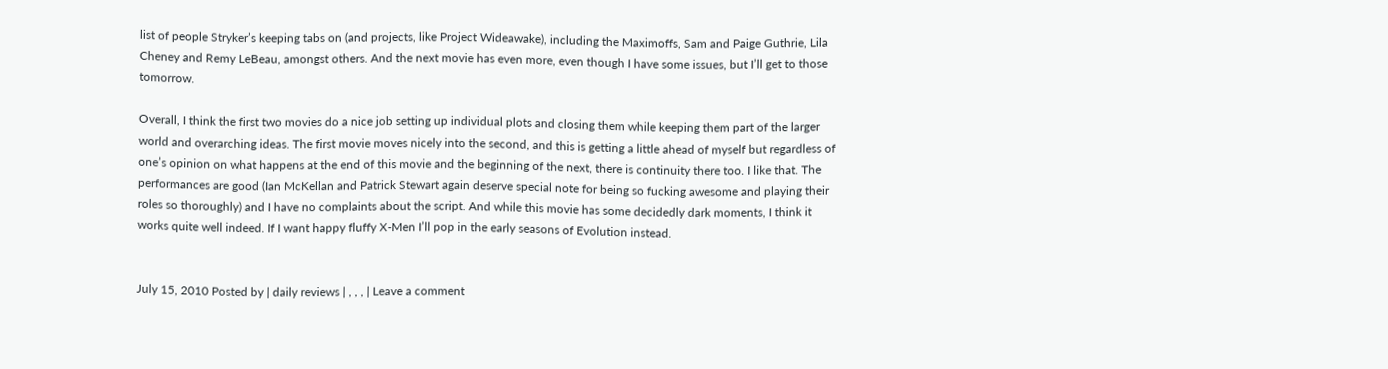list of people Stryker’s keeping tabs on (and projects, like Project Wideawake), including the Maximoffs, Sam and Paige Guthrie, Lila Cheney and Remy LeBeau, amongst others. And the next movie has even more, even though I have some issues, but I’ll get to those tomorrow.

Overall, I think the first two movies do a nice job setting up individual plots and closing them while keeping them part of the larger world and overarching ideas. The first movie moves nicely into the second, and this is getting a little ahead of myself but regardless of one’s opinion on what happens at the end of this movie and the beginning of the next, there is continuity there too. I like that. The performances are good (Ian McKellan and Patrick Stewart again deserve special note for being so fucking awesome and playing their roles so thoroughly) and I have no complaints about the script. And while this movie has some decidedly dark moments, I think it works quite well indeed. If I want happy fluffy X-Men I’ll pop in the early seasons of Evolution instead.


July 15, 2010 Posted by | daily reviews | , , , | Leave a comment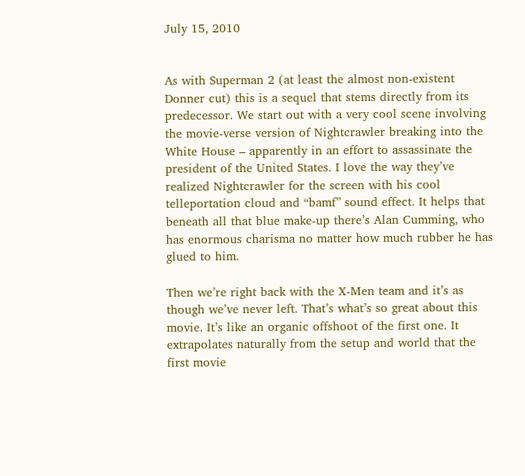July 15, 2010


As with Superman 2 (at least the almost non-existent Donner cut) this is a sequel that stems directly from its predecessor. We start out with a very cool scene involving the movie-verse version of Nightcrawler breaking into the White House – apparently in an effort to assassinate the president of the United States. I love the way they’ve realized Nightcrawler for the screen with his cool telleportation cloud and “bamf” sound effect. It helps that beneath all that blue make-up there’s Alan Cumming, who has enormous charisma no matter how much rubber he has glued to him.

Then we’re right back with the X-Men team and it’s as though we’ve never left. That’s what’s so great about this movie. It’s like an organic offshoot of the first one. It extrapolates naturally from the setup and world that the first movie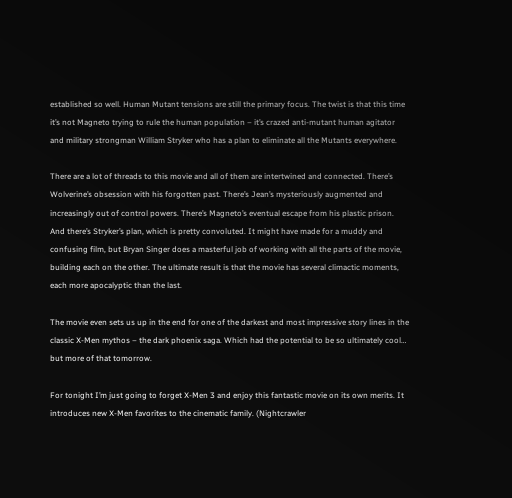established so well. Human Mutant tensions are still the primary focus. The twist is that this time it’s not Magneto trying to rule the human population – it’s crazed anti-mutant human agitator and military strongman William Stryker who has a plan to eliminate all the Mutants everywhere.

There are a lot of threads to this movie and all of them are intertwined and connected. There’s Wolverine’s obsession with his forgotten past. There’s Jean’s mysteriously augmented and increasingly out of control powers. There’s Magneto’s eventual escape from his plastic prison. And there’s Stryker’s plan, which is pretty convoluted. It might have made for a muddy and confusing film, but Bryan Singer does a masterful job of working with all the parts of the movie, building each on the other. The ultimate result is that the movie has several climactic moments, each more apocalyptic than the last.

The movie even sets us up in the end for one of the darkest and most impressive story lines in the classic X-Men mythos – the dark phoenix saga. Which had the potential to be so ultimately cool… but more of that tomorrow.

For tonight I’m just going to forget X-Men 3 and enjoy this fantastic movie on its own merits. It introduces new X-Men favorites to the cinematic family. (Nightcrawler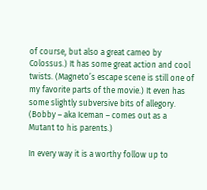of course, but also a great cameo by Colossus.) It has some great action and cool twists. (Magneto’s escape scene is still one of my favorite parts of the movie.) It even has some slightly subversive bits of allegory. (Bobby – aka Iceman – comes out as a Mutant to his parents.)

In every way it is a worthy follow up to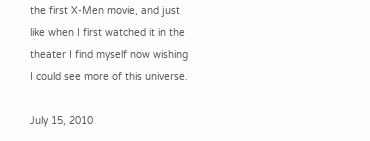the first X-Men movie, and just like when I first watched it in the theater I find myself now wishing I could see more of this universe.

July 15, 2010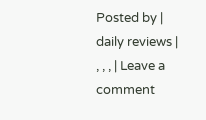Posted by | daily reviews | , , , | Leave a comment